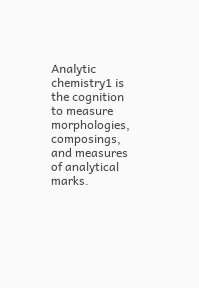Analytic chemistry1 is the cognition to measure morphologies, composings, and measures of analytical marks.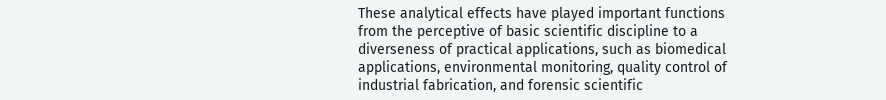These analytical effects have played important functions from the perceptive of basic scientific discipline to a diverseness of practical applications, such as biomedical applications, environmental monitoring, quality control of industrial fabrication, and forensic scientific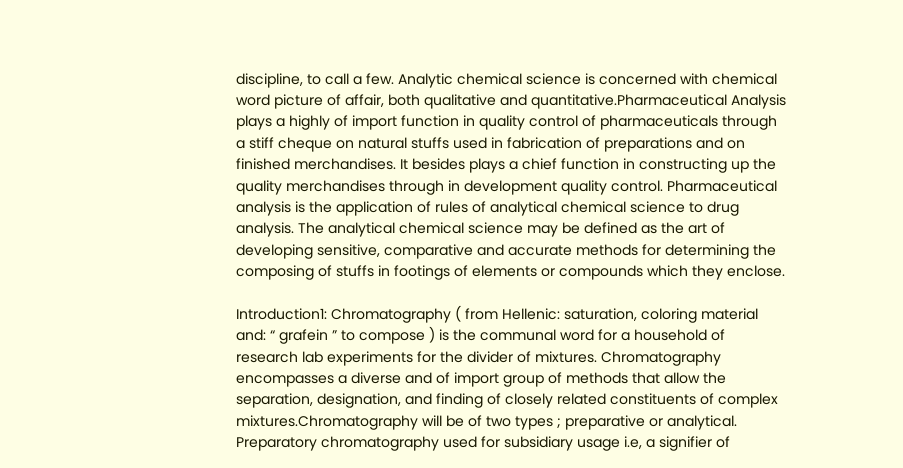discipline, to call a few. Analytic chemical science is concerned with chemical word picture of affair, both qualitative and quantitative.Pharmaceutical Analysis plays a highly of import function in quality control of pharmaceuticals through a stiff cheque on natural stuffs used in fabrication of preparations and on finished merchandises. It besides plays a chief function in constructing up the quality merchandises through in development quality control. Pharmaceutical analysis is the application of rules of analytical chemical science to drug analysis. The analytical chemical science may be defined as the art of developing sensitive, comparative and accurate methods for determining the composing of stuffs in footings of elements or compounds which they enclose.

Introduction1: Chromatography ( from Hellenic: saturation, coloring material and: “ grafein ” to compose ) is the communal word for a household of research lab experiments for the divider of mixtures. Chromatography encompasses a diverse and of import group of methods that allow the separation, designation, and finding of closely related constituents of complex mixtures.Chromatography will be of two types ; preparative or analytical. Preparatory chromatography used for subsidiary usage i.e, a signifier of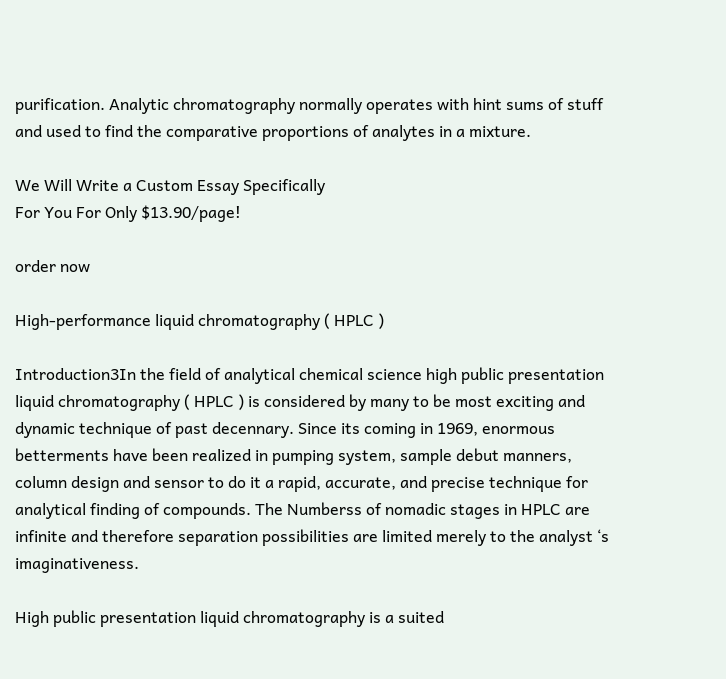purification. Analytic chromatography normally operates with hint sums of stuff and used to find the comparative proportions of analytes in a mixture.

We Will Write a Custom Essay Specifically
For You For Only $13.90/page!

order now

High-performance liquid chromatography ( HPLC )

Introduction3In the field of analytical chemical science high public presentation liquid chromatography ( HPLC ) is considered by many to be most exciting and dynamic technique of past decennary. Since its coming in 1969, enormous betterments have been realized in pumping system, sample debut manners, column design and sensor to do it a rapid, accurate, and precise technique for analytical finding of compounds. The Numberss of nomadic stages in HPLC are infinite and therefore separation possibilities are limited merely to the analyst ‘s imaginativeness.

High public presentation liquid chromatography is a suited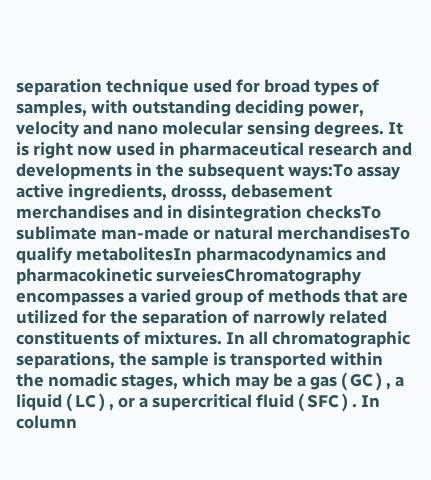separation technique used for broad types of samples, with outstanding deciding power, velocity and nano molecular sensing degrees. It is right now used in pharmaceutical research and developments in the subsequent ways:To assay active ingredients, drosss, debasement merchandises and in disintegration checksTo sublimate man-made or natural merchandisesTo qualify metabolitesIn pharmacodynamics and pharmacokinetic surveiesChromatography encompasses a varied group of methods that are utilized for the separation of narrowly related constituents of mixtures. In all chromatographic separations, the sample is transported within the nomadic stages, which may be a gas ( GC ) , a liquid ( LC ) , or a supercritical fluid ( SFC ) . In column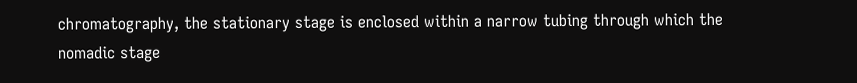chromatography, the stationary stage is enclosed within a narrow tubing through which the nomadic stage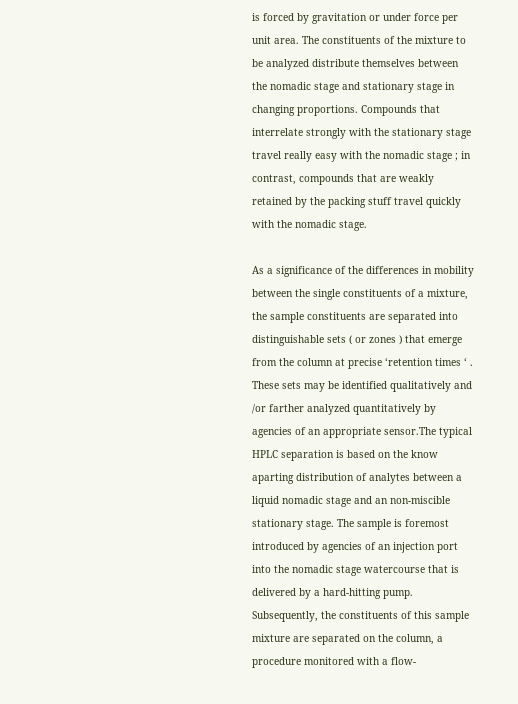is forced by gravitation or under force per unit area. The constituents of the mixture to be analyzed distribute themselves between the nomadic stage and stationary stage in changing proportions. Compounds that interrelate strongly with the stationary stage travel really easy with the nomadic stage ; in contrast, compounds that are weakly retained by the packing stuff travel quickly with the nomadic stage.

As a significance of the differences in mobility between the single constituents of a mixture, the sample constituents are separated into distinguishable sets ( or zones ) that emerge from the column at precise ‘retention times ‘ . These sets may be identified qualitatively and /or farther analyzed quantitatively by agencies of an appropriate sensor.The typical HPLC separation is based on the know aparting distribution of analytes between a liquid nomadic stage and an non-miscible stationary stage. The sample is foremost introduced by agencies of an injection port into the nomadic stage watercourse that is delivered by a hard-hitting pump. Subsequently, the constituents of this sample mixture are separated on the column, a procedure monitored with a flow-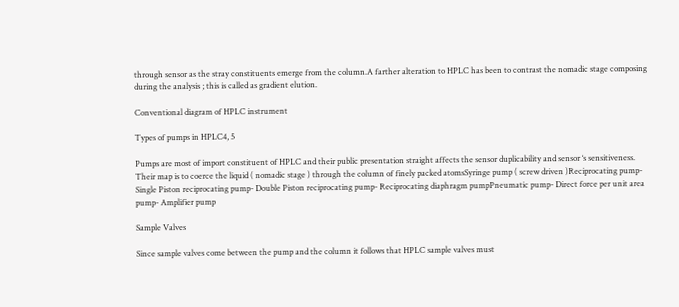through sensor as the stray constituents emerge from the column.A farther alteration to HPLC has been to contrast the nomadic stage composing during the analysis ; this is called as gradient elution.

Conventional diagram of HPLC instrument

Types of pumps in HPLC4, 5

Pumps are most of import constituent of HPLC and their public presentation straight affects the sensor duplicability and sensor ‘s sensitiveness. Their map is to coerce the liquid ( nomadic stage ) through the column of finely packed atomsSyringe pump ( screw driven )Reciprocating pump- Single Piston reciprocating pump- Double Piston reciprocating pump- Reciprocating diaphragm pumpPneumatic pump- Direct force per unit area pump- Amplifier pump

Sample Valves

Since sample valves come between the pump and the column it follows that HPLC sample valves must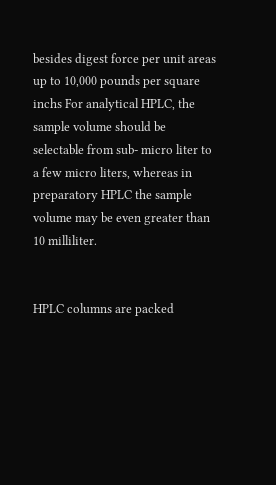besides digest force per unit areas up to 10,000 pounds per square inchs For analytical HPLC, the sample volume should be selectable from sub- micro liter to a few micro liters, whereas in preparatory HPLC the sample volume may be even greater than 10 milliliter.


HPLC columns are packed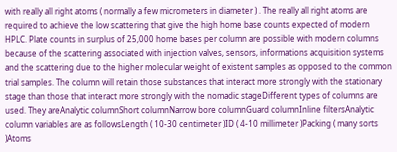with really all right atoms ( normally a few micrometers in diameter ) . The really all right atoms are required to achieve the low scattering that give the high home base counts expected of modern HPLC. Plate counts in surplus of 25,000 home bases per column are possible with modern columns because of the scattering associated with injection valves, sensors, informations acquisition systems and the scattering due to the higher molecular weight of existent samples as opposed to the common trial samples. The column will retain those substances that interact more strongly with the stationary stage than those that interact more strongly with the nomadic stageDifferent types of columns are used. They areAnalytic columnShort columnNarrow bore columnGuard columnInline filtersAnalytic column variables are as followsLength ( 10-30 centimeter )ID ( 4-10 millimeter )Packing ( many sorts )Atoms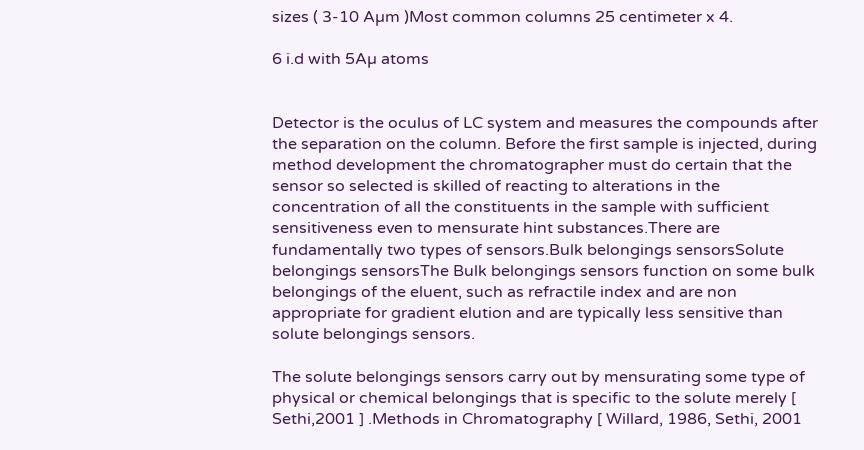sizes ( 3-10 Aµm )Most common columns 25 centimeter x 4.

6 i.d with 5Aµ atoms


Detector is the oculus of LC system and measures the compounds after the separation on the column. Before the first sample is injected, during method development the chromatographer must do certain that the sensor so selected is skilled of reacting to alterations in the concentration of all the constituents in the sample with sufficient sensitiveness even to mensurate hint substances.There are fundamentally two types of sensors.Bulk belongings sensorsSolute belongings sensorsThe Bulk belongings sensors function on some bulk belongings of the eluent, such as refractile index and are non appropriate for gradient elution and are typically less sensitive than solute belongings sensors.

The solute belongings sensors carry out by mensurating some type of physical or chemical belongings that is specific to the solute merely [ Sethi,2001 ] .Methods in Chromatography [ Willard, 1986, Sethi, 2001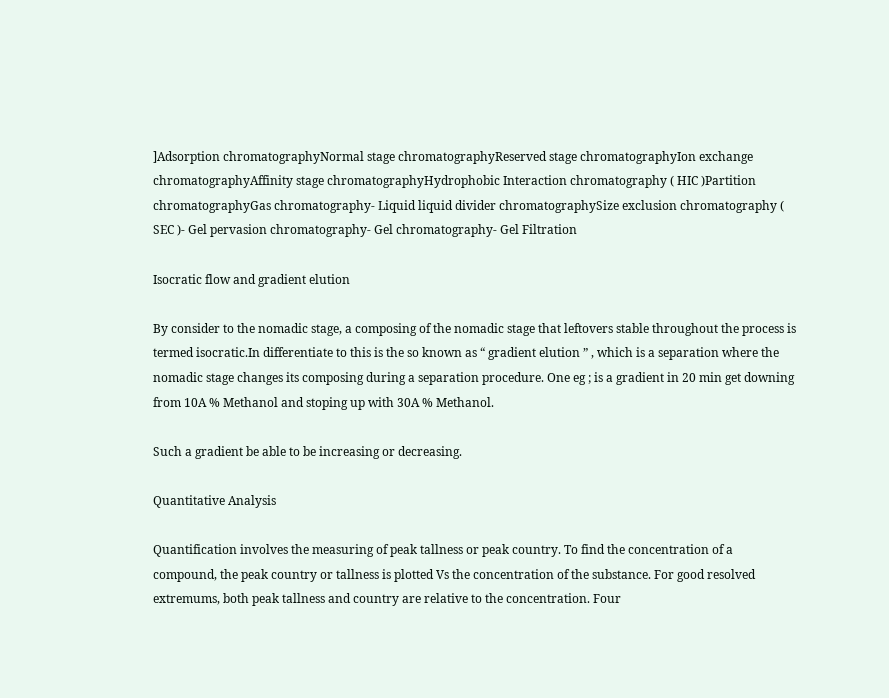]Adsorption chromatographyNormal stage chromatographyReserved stage chromatographyIon exchange chromatographyAffinity stage chromatographyHydrophobic Interaction chromatography ( HIC )Partition chromatographyGas chromatography- Liquid liquid divider chromatographySize exclusion chromatography ( SEC )- Gel pervasion chromatography- Gel chromatography- Gel Filtration

Isocratic flow and gradient elution

By consider to the nomadic stage, a composing of the nomadic stage that leftovers stable throughout the process is termed isocratic.In differentiate to this is the so known as “ gradient elution ” , which is a separation where the nomadic stage changes its composing during a separation procedure. One eg ; is a gradient in 20 min get downing from 10A % Methanol and stoping up with 30A % Methanol.

Such a gradient be able to be increasing or decreasing.

Quantitative Analysis

Quantification involves the measuring of peak tallness or peak country. To find the concentration of a compound, the peak country or tallness is plotted Vs the concentration of the substance. For good resolved extremums, both peak tallness and country are relative to the concentration. Four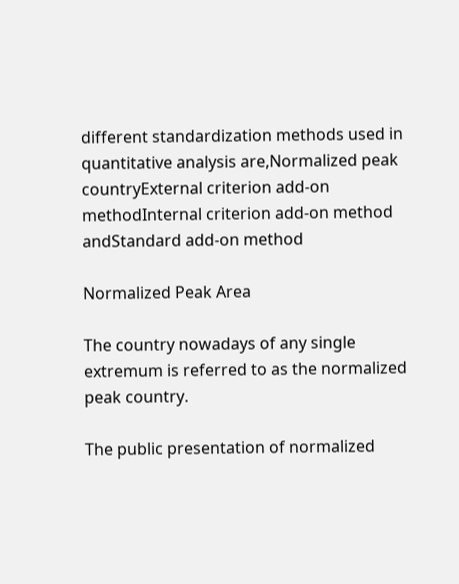different standardization methods used in quantitative analysis are,Normalized peak countryExternal criterion add-on methodInternal criterion add-on method andStandard add-on method

Normalized Peak Area

The country nowadays of any single extremum is referred to as the normalized peak country.

The public presentation of normalized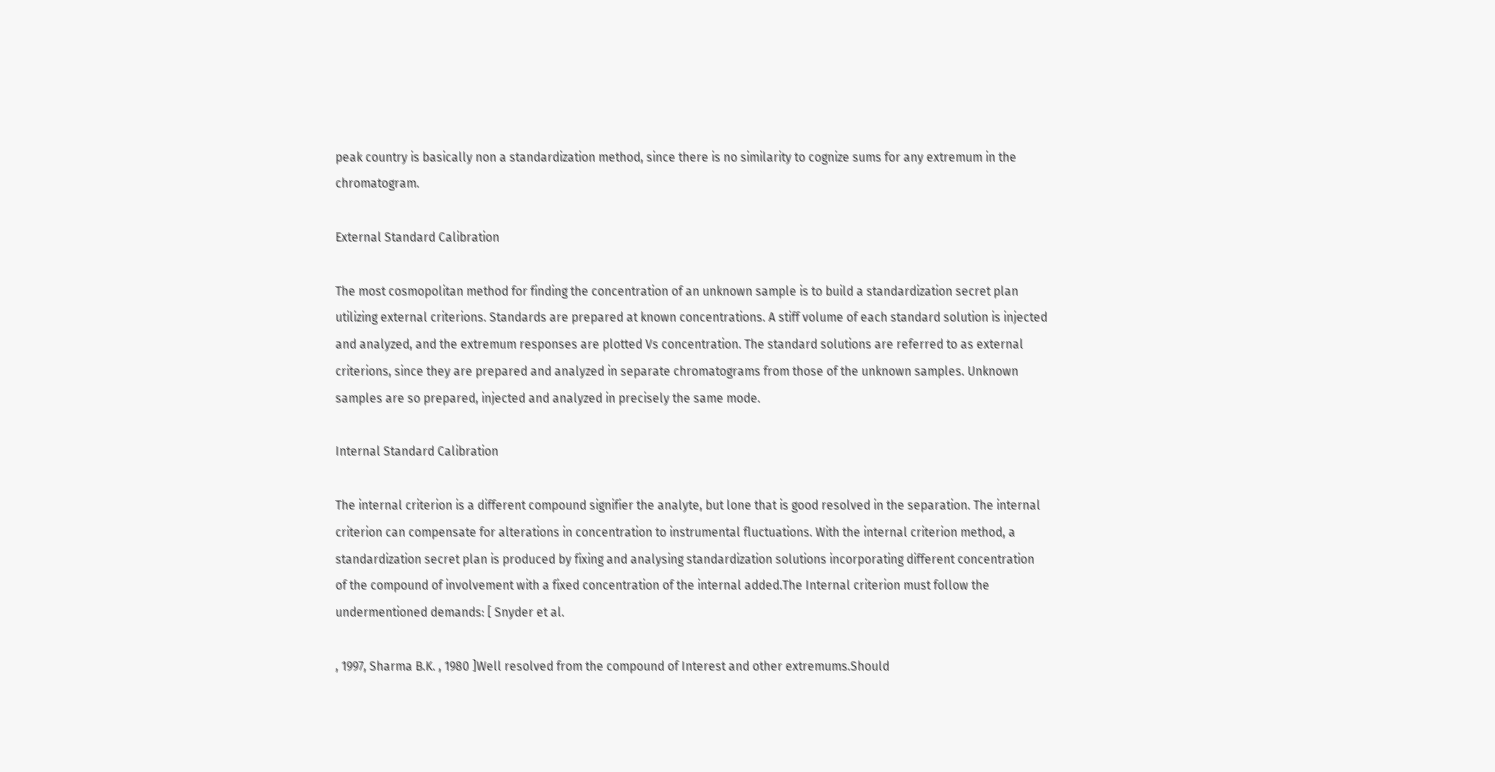peak country is basically non a standardization method, since there is no similarity to cognize sums for any extremum in the chromatogram.

External Standard Calibration

The most cosmopolitan method for finding the concentration of an unknown sample is to build a standardization secret plan utilizing external criterions. Standards are prepared at known concentrations. A stiff volume of each standard solution is injected and analyzed, and the extremum responses are plotted Vs concentration. The standard solutions are referred to as external criterions, since they are prepared and analyzed in separate chromatograms from those of the unknown samples. Unknown samples are so prepared, injected and analyzed in precisely the same mode.

Internal Standard Calibration

The internal criterion is a different compound signifier the analyte, but lone that is good resolved in the separation. The internal criterion can compensate for alterations in concentration to instrumental fluctuations. With the internal criterion method, a standardization secret plan is produced by fixing and analysing standardization solutions incorporating different concentration of the compound of involvement with a fixed concentration of the internal added.The Internal criterion must follow the undermentioned demands: [ Snyder et al.

, 1997, Sharma B.K. , 1980 ]Well resolved from the compound of Interest and other extremums.Should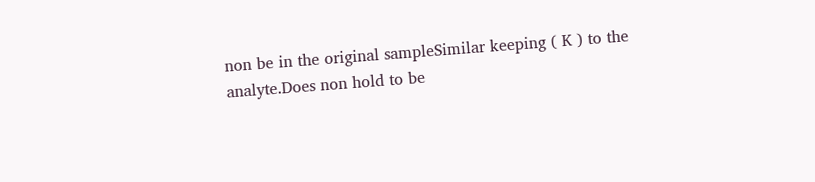non be in the original sampleSimilar keeping ( K ) to the analyte.Does non hold to be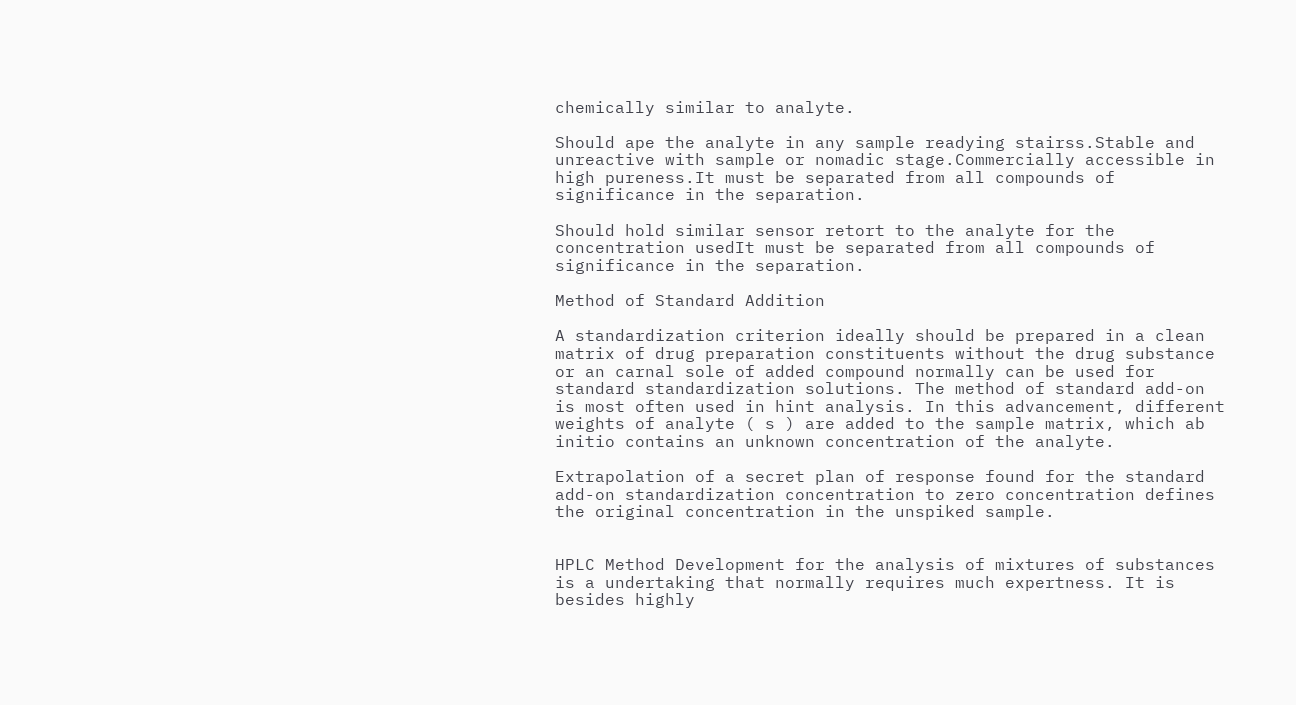chemically similar to analyte.

Should ape the analyte in any sample readying stairss.Stable and unreactive with sample or nomadic stage.Commercially accessible in high pureness.It must be separated from all compounds of significance in the separation.

Should hold similar sensor retort to the analyte for the concentration usedIt must be separated from all compounds of significance in the separation.

Method of Standard Addition

A standardization criterion ideally should be prepared in a clean matrix of drug preparation constituents without the drug substance or an carnal sole of added compound normally can be used for standard standardization solutions. The method of standard add-on is most often used in hint analysis. In this advancement, different weights of analyte ( s ) are added to the sample matrix, which ab initio contains an unknown concentration of the analyte.

Extrapolation of a secret plan of response found for the standard add-on standardization concentration to zero concentration defines the original concentration in the unspiked sample.


HPLC Method Development for the analysis of mixtures of substances is a undertaking that normally requires much expertness. It is besides highly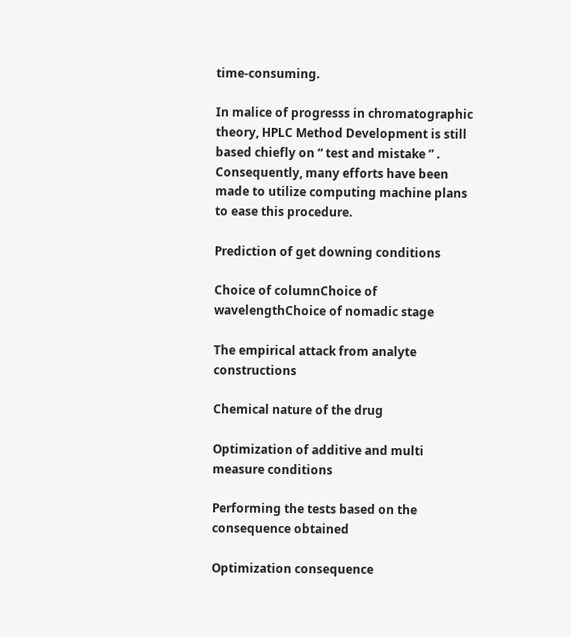time-consuming.

In malice of progresss in chromatographic theory, HPLC Method Development is still based chiefly on “ test and mistake ” . Consequently, many efforts have been made to utilize computing machine plans to ease this procedure.

Prediction of get downing conditions

Choice of columnChoice of wavelengthChoice of nomadic stage

The empirical attack from analyte constructions

Chemical nature of the drug

Optimization of additive and multi measure conditions

Performing the tests based on the consequence obtained

Optimization consequence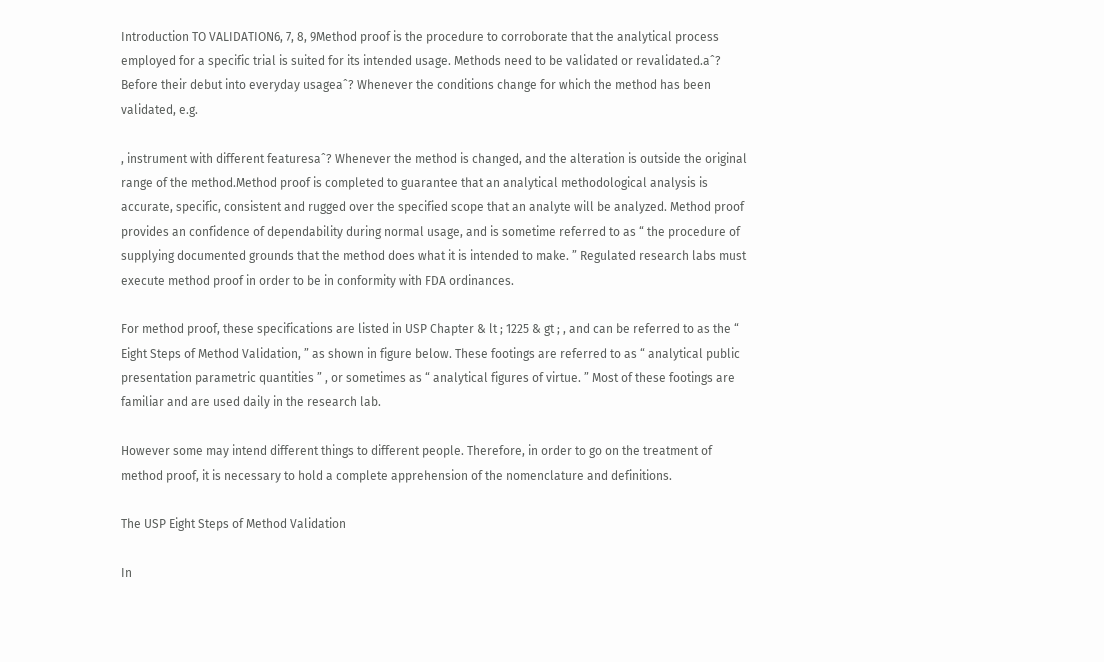Introduction TO VALIDATION6, 7, 8, 9Method proof is the procedure to corroborate that the analytical process employed for a specific trial is suited for its intended usage. Methods need to be validated or revalidated.aˆ? Before their debut into everyday usageaˆ? Whenever the conditions change for which the method has been validated, e.g.

, instrument with different featuresaˆ? Whenever the method is changed, and the alteration is outside the original range of the method.Method proof is completed to guarantee that an analytical methodological analysis is accurate, specific, consistent and rugged over the specified scope that an analyte will be analyzed. Method proof provides an confidence of dependability during normal usage, and is sometime referred to as “ the procedure of supplying documented grounds that the method does what it is intended to make. ” Regulated research labs must execute method proof in order to be in conformity with FDA ordinances.

For method proof, these specifications are listed in USP Chapter & lt ; 1225 & gt ; , and can be referred to as the “ Eight Steps of Method Validation, ” as shown in figure below. These footings are referred to as “ analytical public presentation parametric quantities ” , or sometimes as “ analytical figures of virtue. ” Most of these footings are familiar and are used daily in the research lab.

However some may intend different things to different people. Therefore, in order to go on the treatment of method proof, it is necessary to hold a complete apprehension of the nomenclature and definitions.

The USP Eight Steps of Method Validation

In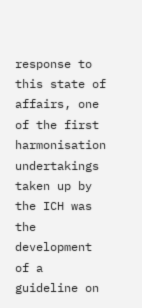response to this state of affairs, one of the first harmonisation undertakings taken up by the ICH was the development of a guideline on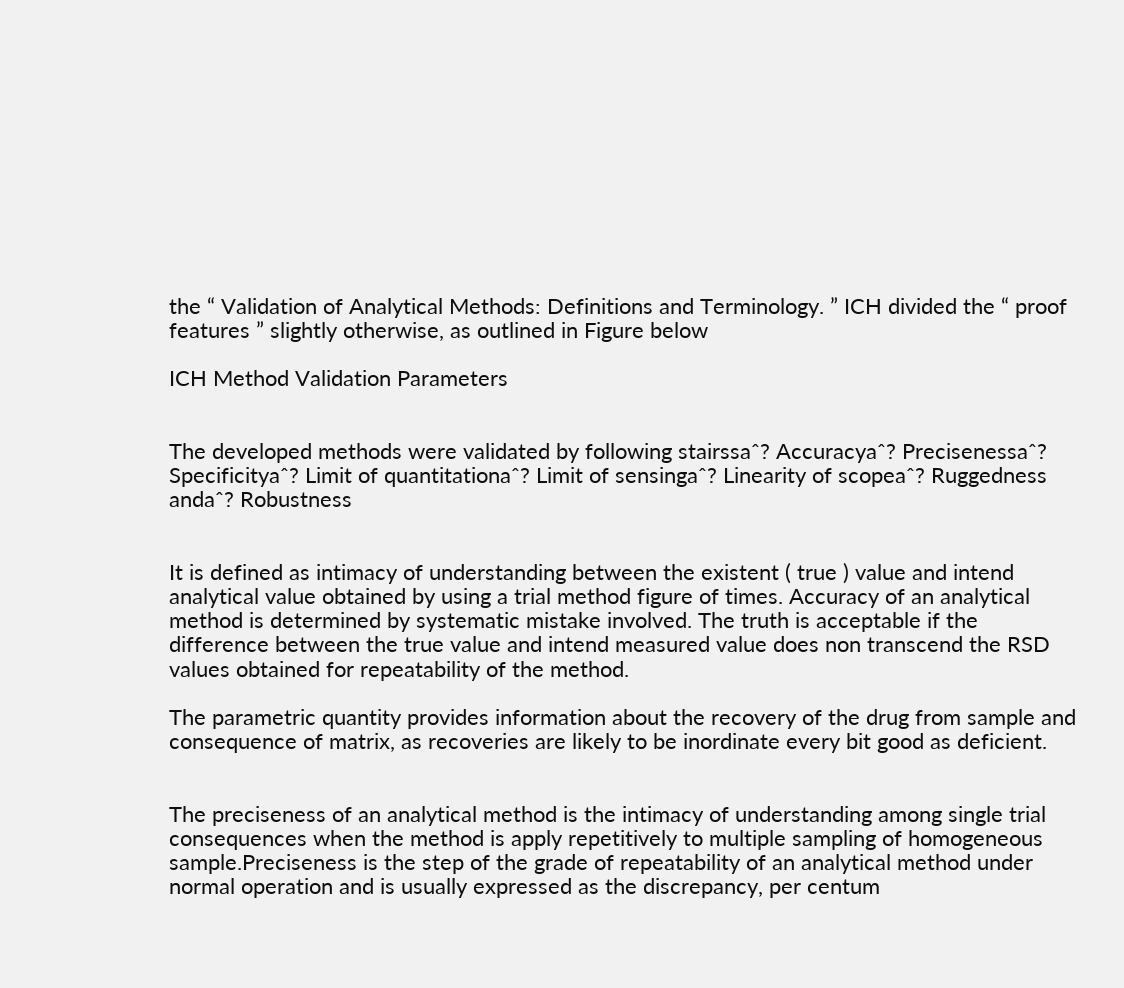the “ Validation of Analytical Methods: Definitions and Terminology. ” ICH divided the “ proof features ” slightly otherwise, as outlined in Figure below

ICH Method Validation Parameters


The developed methods were validated by following stairssaˆ? Accuracyaˆ? Precisenessaˆ? Specificityaˆ? Limit of quantitationaˆ? Limit of sensingaˆ? Linearity of scopeaˆ? Ruggedness andaˆ? Robustness


It is defined as intimacy of understanding between the existent ( true ) value and intend analytical value obtained by using a trial method figure of times. Accuracy of an analytical method is determined by systematic mistake involved. The truth is acceptable if the difference between the true value and intend measured value does non transcend the RSD values obtained for repeatability of the method.

The parametric quantity provides information about the recovery of the drug from sample and consequence of matrix, as recoveries are likely to be inordinate every bit good as deficient.


The preciseness of an analytical method is the intimacy of understanding among single trial consequences when the method is apply repetitively to multiple sampling of homogeneous sample.Preciseness is the step of the grade of repeatability of an analytical method under normal operation and is usually expressed as the discrepancy, per centum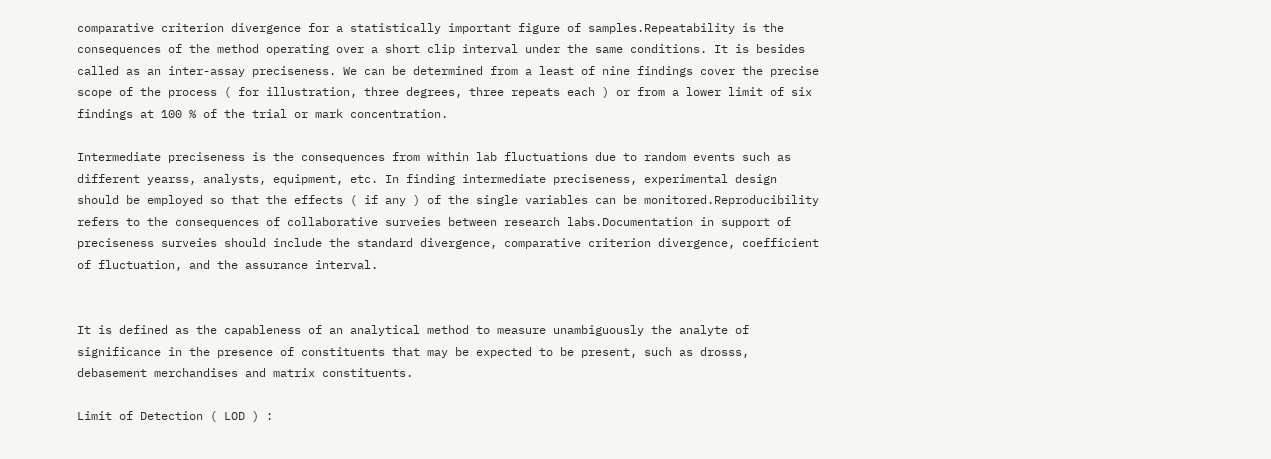comparative criterion divergence for a statistically important figure of samples.Repeatability is the consequences of the method operating over a short clip interval under the same conditions. It is besides called as an inter-assay preciseness. We can be determined from a least of nine findings cover the precise scope of the process ( for illustration, three degrees, three repeats each ) or from a lower limit of six findings at 100 % of the trial or mark concentration.

Intermediate preciseness is the consequences from within lab fluctuations due to random events such as different yearss, analysts, equipment, etc. In finding intermediate preciseness, experimental design should be employed so that the effects ( if any ) of the single variables can be monitored.Reproducibility refers to the consequences of collaborative surveies between research labs.Documentation in support of preciseness surveies should include the standard divergence, comparative criterion divergence, coefficient of fluctuation, and the assurance interval.


It is defined as the capableness of an analytical method to measure unambiguously the analyte of significance in the presence of constituents that may be expected to be present, such as drosss, debasement merchandises and matrix constituents.

Limit of Detection ( LOD ) :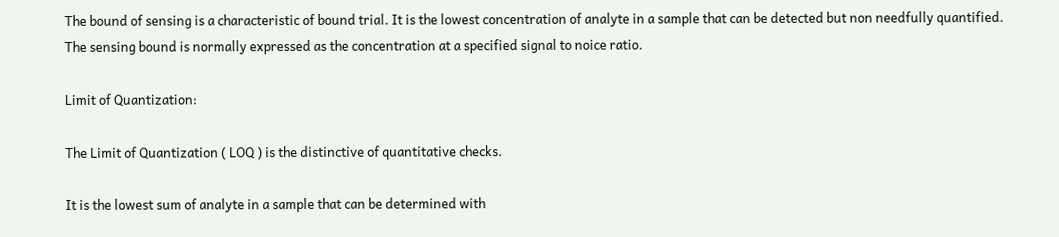The bound of sensing is a characteristic of bound trial. It is the lowest concentration of analyte in a sample that can be detected but non needfully quantified. The sensing bound is normally expressed as the concentration at a specified signal to noice ratio.

Limit of Quantization:

The Limit of Quantization ( LOQ ) is the distinctive of quantitative checks.

It is the lowest sum of analyte in a sample that can be determined with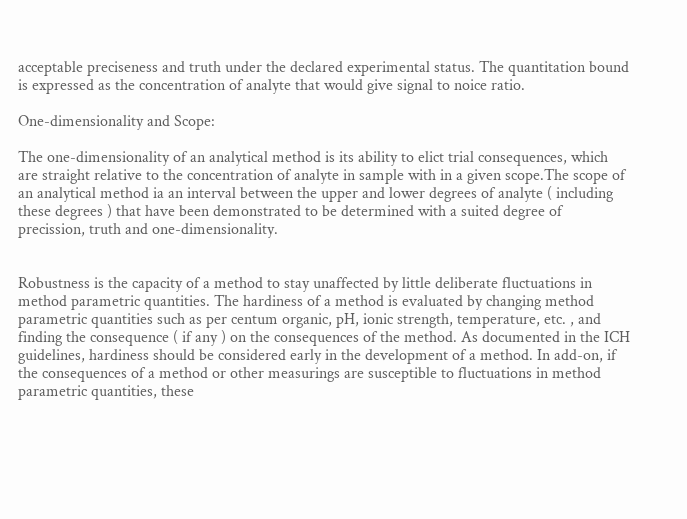acceptable preciseness and truth under the declared experimental status. The quantitation bound is expressed as the concentration of analyte that would give signal to noice ratio.

One-dimensionality and Scope:

The one-dimensionality of an analytical method is its ability to elict trial consequences, which are straight relative to the concentration of analyte in sample with in a given scope.The scope of an analytical method ia an interval between the upper and lower degrees of analyte ( including these degrees ) that have been demonstrated to be determined with a suited degree of precission, truth and one-dimensionality.


Robustness is the capacity of a method to stay unaffected by little deliberate fluctuations in method parametric quantities. The hardiness of a method is evaluated by changing method parametric quantities such as per centum organic, pH, ionic strength, temperature, etc. , and finding the consequence ( if any ) on the consequences of the method. As documented in the ICH guidelines, hardiness should be considered early in the development of a method. In add-on, if the consequences of a method or other measurings are susceptible to fluctuations in method parametric quantities, these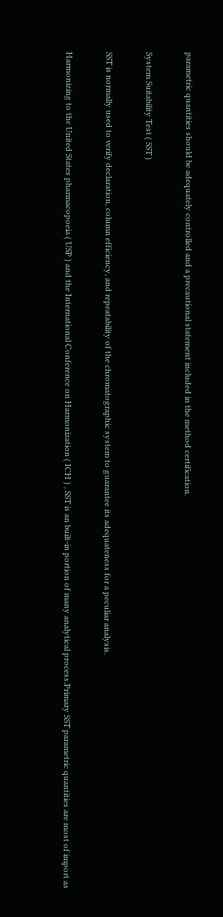parametric quantities should be adequately controlled and a precautional statement included in the method certification.

System Suitability Test ( SST )

SST is normally used to verify declaration, column efficiency, and repeatability of the chromatographic system to guarantee its adequateness for a peculiar analysis.

Harmonizing to the United States pharmacopoeia ( USP ) and the International Conference on Harmonization ( ICH ) , SST is an built-in portion of many analytical process.Primary SST parametric quantities are most of import as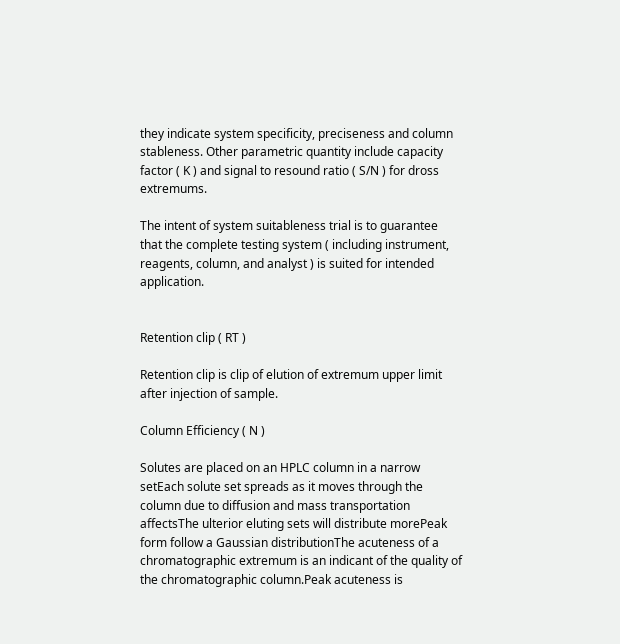they indicate system specificity, preciseness and column stableness. Other parametric quantity include capacity factor ( K ) and signal to resound ratio ( S/N ) for dross extremums.

The intent of system suitableness trial is to guarantee that the complete testing system ( including instrument, reagents, column, and analyst ) is suited for intended application.


Retention clip ( RT )

Retention clip is clip of elution of extremum upper limit after injection of sample.

Column Efficiency ( N )

Solutes are placed on an HPLC column in a narrow setEach solute set spreads as it moves through the column due to diffusion and mass transportation affectsThe ulterior eluting sets will distribute morePeak form follow a Gaussian distributionThe acuteness of a chromatographic extremum is an indicant of the quality of the chromatographic column.Peak acuteness is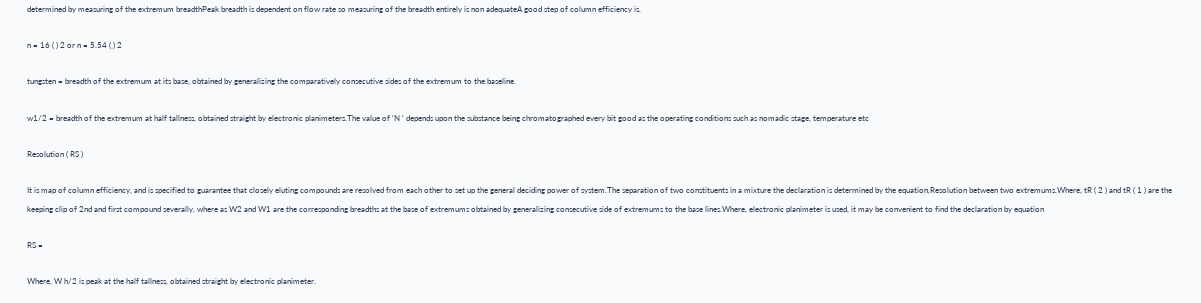determined by measuring of the extremum breadthPeak breadth is dependent on flow rate so measuring of the breadth entirely is non adequateA good step of column efficiency is.

n = 16 ( ) 2 or n = 5.54 ( ) 2

tungsten = breadth of the extremum at its base, obtained by generalizing the comparatively consecutive sides of the extremum to the baseline.

w1/2 = breadth of the extremum at half tallness, obtained straight by electronic planimeters.The value of ‘N ‘ depends upon the substance being chromatographed every bit good as the operating conditions such as nomadic stage, temperature etc

Resolution ( RS )

It is map of column efficiency, and is specified to guarantee that closely eluting compounds are resolved from each other to set up the general deciding power of system.The separation of two constituents in a mixture the declaration is determined by the equation,Resolution between two extremums.Where, tR ( 2 ) and tR ( 1 ) are the keeping clip of 2nd and first compound severally, where as W2 and W1 are the corresponding breadths at the base of extremums obtained by generalizing consecutive side of extremums to the base lines.Where, electronic planimeter is used, it may be convenient to find the declaration by equation

RS =

Where, W h/2 is peak at the half tallness, obtained straight by electronic planimeter.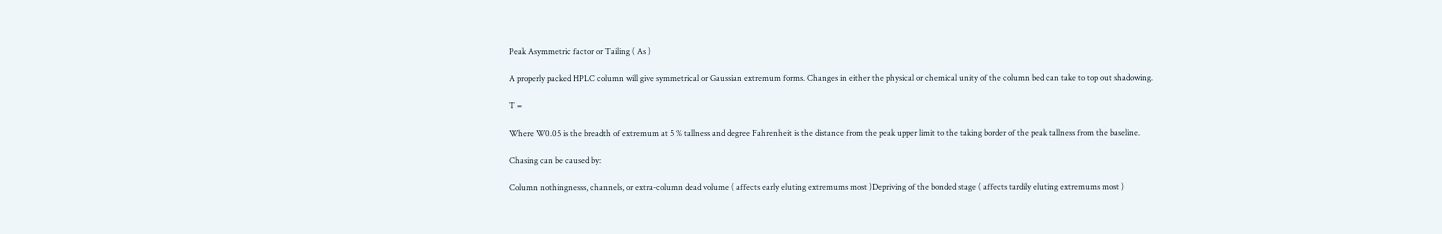Peak Asymmetric factor or Tailing ( As )

A properly packed HPLC column will give symmetrical or Gaussian extremum forms. Changes in either the physical or chemical unity of the column bed can take to top out shadowing.

T =

Where W0.05 is the breadth of extremum at 5 % tallness and degree Fahrenheit is the distance from the peak upper limit to the taking border of the peak tallness from the baseline.

Chasing can be caused by:

Column nothingnesss, channels, or extra-column dead volume ( affects early eluting extremums most )Depriving of the bonded stage ( affects tardily eluting extremums most )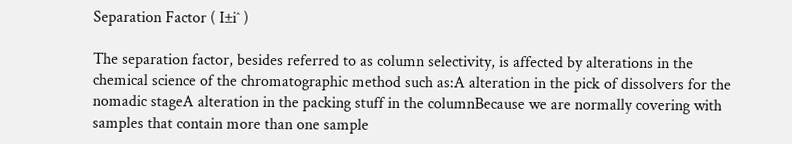Separation Factor ( I±iˆ )

The separation factor, besides referred to as column selectivity, is affected by alterations in the chemical science of the chromatographic method such as:A alteration in the pick of dissolvers for the nomadic stageA alteration in the packing stuff in the columnBecause we are normally covering with samples that contain more than one sample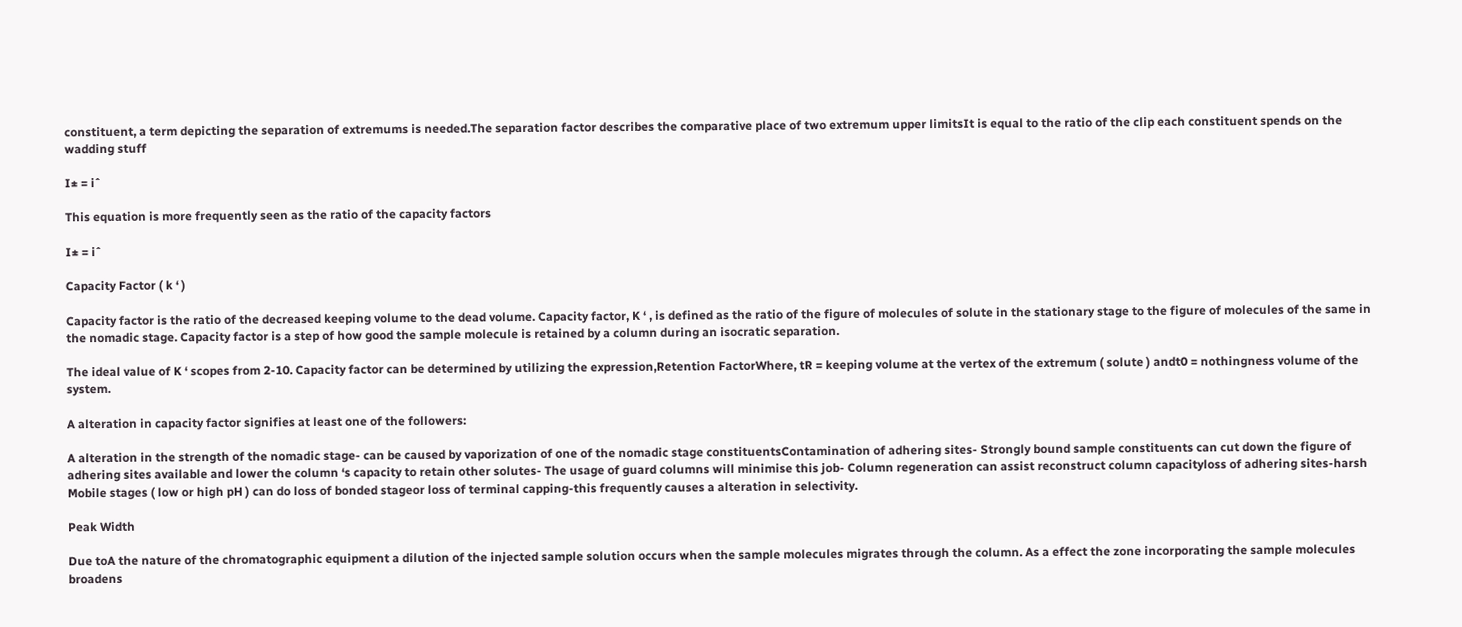constituent, a term depicting the separation of extremums is needed.The separation factor describes the comparative place of two extremum upper limitsIt is equal to the ratio of the clip each constituent spends on the wadding stuff

I± = iˆ

This equation is more frequently seen as the ratio of the capacity factors

I± = iˆ

Capacity Factor ( k ‘ )

Capacity factor is the ratio of the decreased keeping volume to the dead volume. Capacity factor, K ‘ , is defined as the ratio of the figure of molecules of solute in the stationary stage to the figure of molecules of the same in the nomadic stage. Capacity factor is a step of how good the sample molecule is retained by a column during an isocratic separation.

The ideal value of K ‘ scopes from 2-10. Capacity factor can be determined by utilizing the expression,Retention FactorWhere, tR = keeping volume at the vertex of the extremum ( solute ) andt0 = nothingness volume of the system.

A alteration in capacity factor signifies at least one of the followers:

A alteration in the strength of the nomadic stage- can be caused by vaporization of one of the nomadic stage constituentsContamination of adhering sites- Strongly bound sample constituents can cut down the figure of adhering sites available and lower the column ‘s capacity to retain other solutes- The usage of guard columns will minimise this job- Column regeneration can assist reconstruct column capacityloss of adhering sites-harsh Mobile stages ( low or high pH ) can do loss of bonded stageor loss of terminal capping-this frequently causes a alteration in selectivity.

Peak Width

Due toA the nature of the chromatographic equipment a dilution of the injected sample solution occurs when the sample molecules migrates through the column. As a effect the zone incorporating the sample molecules broadens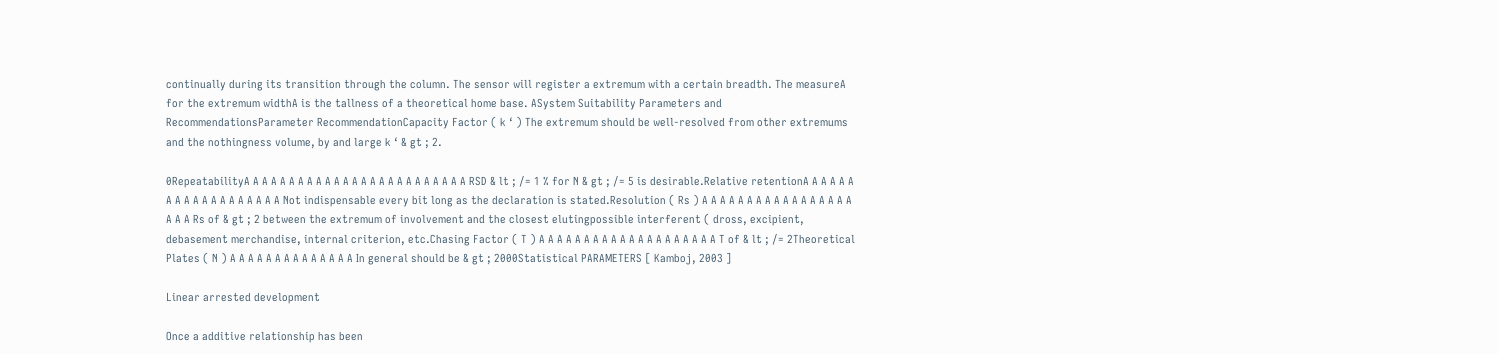continually during its transition through the column. The sensor will register a extremum with a certain breadth. The measureA for the extremum widthA is the tallness of a theoretical home base. ASystem Suitability Parameters and RecommendationsParameter RecommendationCapacity Factor ( k ‘ ) The extremum should be well-resolved from other extremums and the nothingness volume, by and large k ‘ & gt ; 2.

0RepeatabilityA A A A A A A A A A A A A A A A A A A A A A A A A RSD & lt ; /= 1 % for N & gt ; /= 5 is desirable.Relative retentionA A A A A A A A A A A A A A A A A A A Not indispensable every bit long as the declaration is stated.Resolution ( Rs ) A A A A A A A A A A A A A A A A A A A A Rs of & gt ; 2 between the extremum of involvement and the closest elutingpossible interferent ( dross, excipient, debasement merchandise, internal criterion, etc.Chasing Factor ( T ) A A A A A A A A A A A A A A A A A A A A T of & lt ; /= 2Theoretical Plates ( N ) A A A A A A A A A A A A A A In general should be & gt ; 2000Statistical PARAMETERS [ Kamboj, 2003 ]

Linear arrested development

Once a additive relationship has been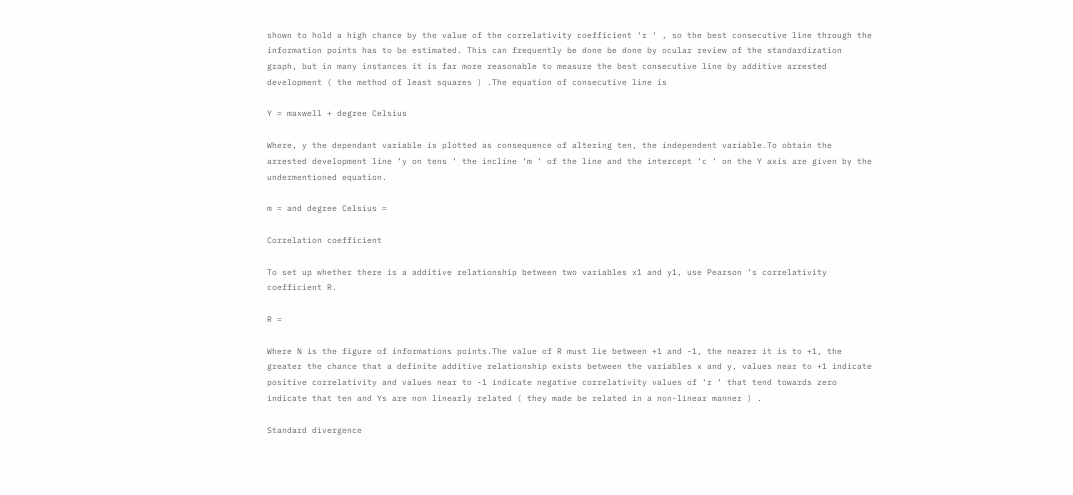shown to hold a high chance by the value of the correlativity coefficient ‘r ‘ , so the best consecutive line through the information points has to be estimated. This can frequently be done be done by ocular review of the standardization graph, but in many instances it is far more reasonable to measure the best consecutive line by additive arrested development ( the method of least squares ) .The equation of consecutive line is

Y = maxwell + degree Celsius

Where, y the dependant variable is plotted as consequence of altering ten, the independent variable.To obtain the arrested development line ‘y on tens ‘ the incline ‘m ‘ of the line and the intercept ‘c ‘ on the Y axis are given by the undermentioned equation.

m = and degree Celsius =

Correlation coefficient

To set up whether there is a additive relationship between two variables x1 and y1, use Pearson ‘s correlativity coefficient R.

R =

Where N is the figure of informations points.The value of R must lie between +1 and -1, the nearer it is to +1, the greater the chance that a definite additive relationship exists between the variables x and y, values near to +1 indicate positive correlativity and values near to -1 indicate negative correlativity values of ‘r ‘ that tend towards zero indicate that ten and Ys are non linearly related ( they made be related in a non-linear manner ) .

Standard divergence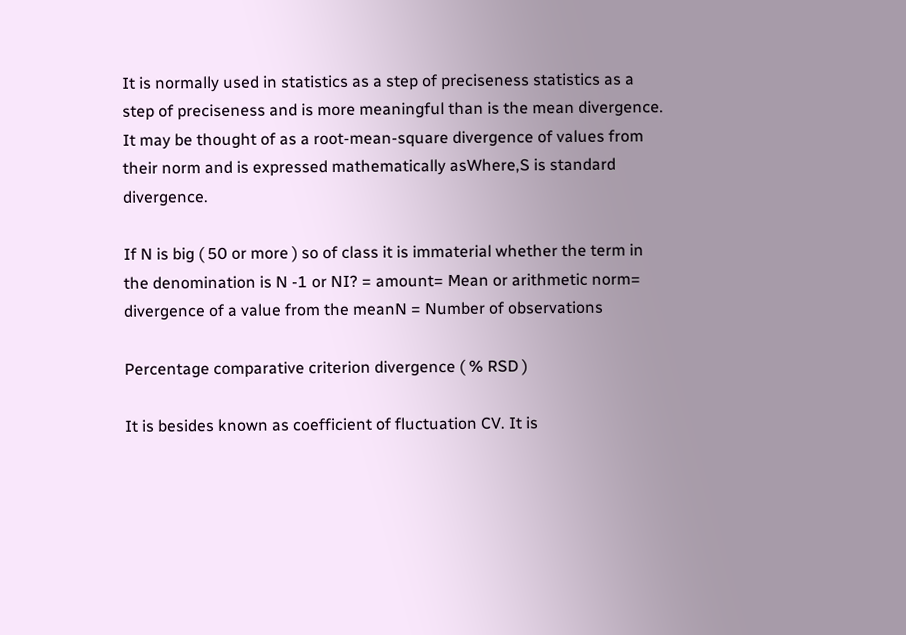It is normally used in statistics as a step of preciseness statistics as a step of preciseness and is more meaningful than is the mean divergence. It may be thought of as a root-mean-square divergence of values from their norm and is expressed mathematically asWhere,S is standard divergence.

If N is big ( 50 or more ) so of class it is immaterial whether the term in the denomination is N -1 or NI? = amount= Mean or arithmetic norm= divergence of a value from the meanN = Number of observations

Percentage comparative criterion divergence ( % RSD )

It is besides known as coefficient of fluctuation CV. It is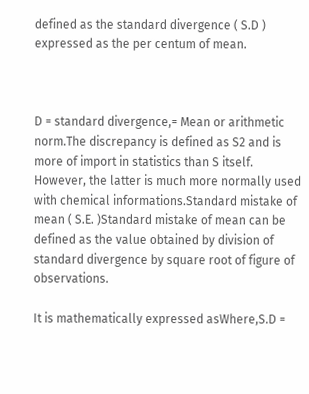defined as the standard divergence ( S.D ) expressed as the per centum of mean.



D = standard divergence,= Mean or arithmetic norm.The discrepancy is defined as S2 and is more of import in statistics than S itself. However, the latter is much more normally used with chemical informations.Standard mistake of mean ( S.E. )Standard mistake of mean can be defined as the value obtained by division of standard divergence by square root of figure of observations.

It is mathematically expressed asWhere,S.D =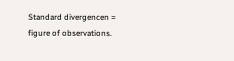Standard divergencen = figure of observations.